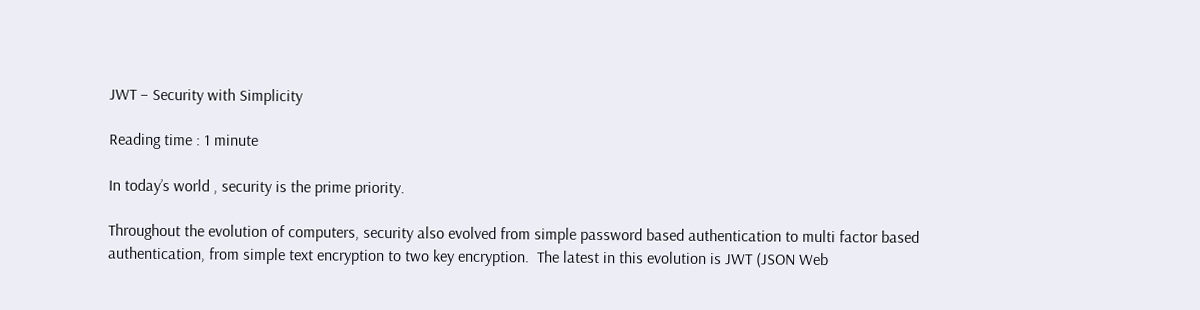JWT – Security with Simplicity

Reading time : 1 minute

In today’s world , security is the prime priority.

Throughout the evolution of computers, security also evolved from simple password based authentication to multi factor based authentication, from simple text encryption to two key encryption.  The latest in this evolution is JWT (JSON Web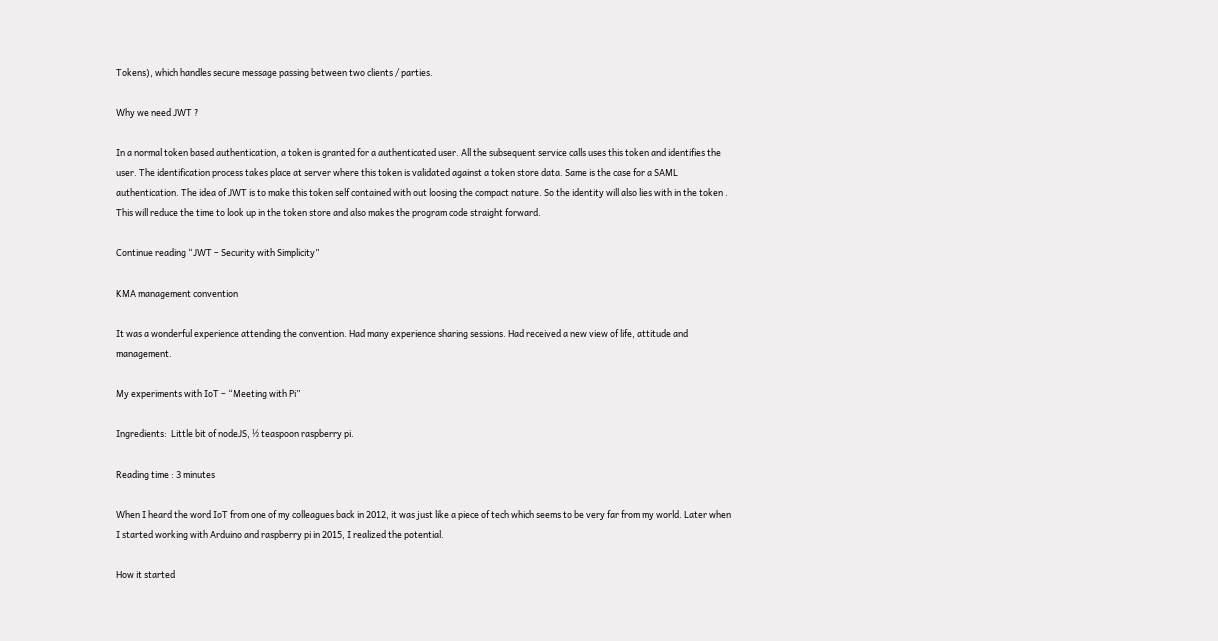Tokens), which handles secure message passing between two clients / parties.

Why we need JWT ?

In a normal token based authentication, a token is granted for a authenticated user. All the subsequent service calls uses this token and identifies the user. The identification process takes place at server where this token is validated against a token store data. Same is the case for a SAML authentication. The idea of JWT is to make this token self contained with out loosing the compact nature. So the identity will also lies with in the token . This will reduce the time to look up in the token store and also makes the program code straight forward.

Continue reading “JWT – Security with Simplicity”

KMA management convention

It was a wonderful experience attending the convention. Had many experience sharing sessions. Had received a new view of life, attitude and management.

My experiments with IoT – “Meeting with Pi”

Ingredients:  Little bit of nodeJS, ½ teaspoon raspberry pi.

Reading time : 3 minutes

When I heard the word IoT from one of my colleagues back in 2012, it was just like a piece of tech which seems to be very far from my world. Later when I started working with Arduino and raspberry pi in 2015, I realized the potential.

How it started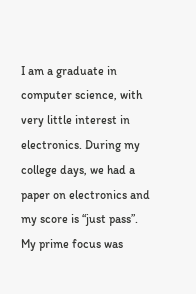I am a graduate in computer science, with very little interest in electronics. During my college days, we had a paper on electronics and my score is “just pass”. My prime focus was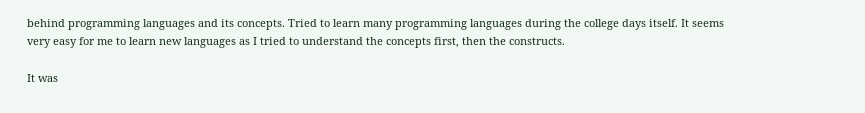behind programming languages and its concepts. Tried to learn many programming languages during the college days itself. It seems very easy for me to learn new languages as I tried to understand the concepts first, then the constructs.

It was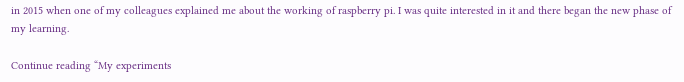in 2015 when one of my colleagues explained me about the working of raspberry pi. I was quite interested in it and there began the new phase of my learning.

Continue reading “My experiments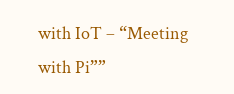with IoT – “Meeting with Pi””